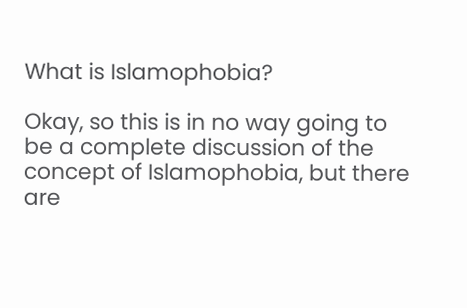What is Islamophobia?

Okay, so this is in no way going to be a complete discussion of the concept of Islamophobia, but there are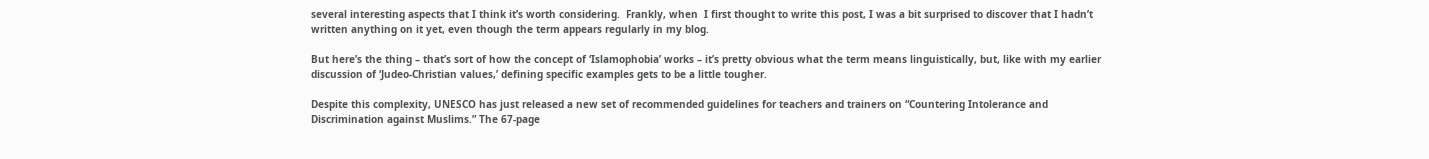several interesting aspects that I think it’s worth considering.  Frankly, when  I first thought to write this post, I was a bit surprised to discover that I hadn’t written anything on it yet, even though the term appears regularly in my blog.

But here’s the thing – that’s sort of how the concept of ‘Islamophobia’ works – it’s pretty obvious what the term means linguistically, but, like with my earlier discussion of ‘Judeo-Christian values,’ defining specific examples gets to be a little tougher.

Despite this complexity, UNESCO has just released a new set of recommended guidelines for teachers and trainers on “Countering Intolerance and Discrimination against Muslims.” The 67-page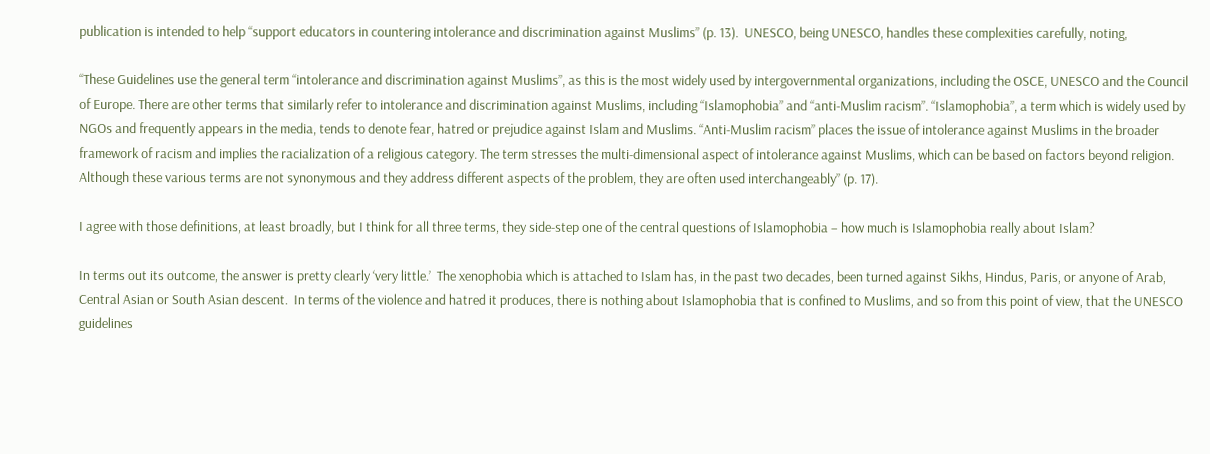publication is intended to help “support educators in countering intolerance and discrimination against Muslims” (p. 13).  UNESCO, being UNESCO, handles these complexities carefully, noting,

“These Guidelines use the general term “intolerance and discrimination against Muslims”, as this is the most widely used by intergovernmental organizations, including the OSCE, UNESCO and the Council of Europe. There are other terms that similarly refer to intolerance and discrimination against Muslims, including “Islamophobia” and “anti-Muslim racism”. “Islamophobia”, a term which is widely used by NGOs and frequently appears in the media, tends to denote fear, hatred or prejudice against Islam and Muslims. “Anti-Muslim racism” places the issue of intolerance against Muslims in the broader framework of racism and implies the racialization of a religious category. The term stresses the multi-dimensional aspect of intolerance against Muslims, which can be based on factors beyond religion. Although these various terms are not synonymous and they address different aspects of the problem, they are often used interchangeably” (p. 17).

I agree with those definitions, at least broadly, but I think for all three terms, they side-step one of the central questions of Islamophobia – how much is Islamophobia really about Islam?

In terms out its outcome, the answer is pretty clearly ‘very little.’  The xenophobia which is attached to Islam has, in the past two decades, been turned against Sikhs, Hindus, Paris, or anyone of Arab, Central Asian or South Asian descent.  In terms of the violence and hatred it produces, there is nothing about Islamophobia that is confined to Muslims, and so from this point of view, that the UNESCO guidelines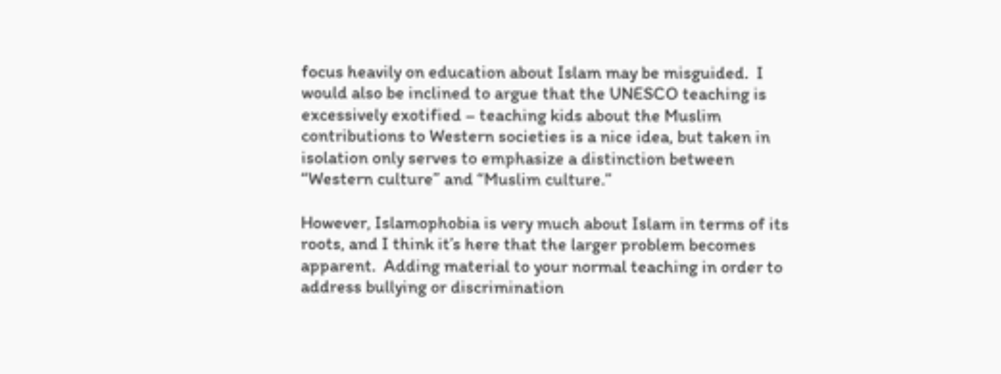focus heavily on education about Islam may be misguided.  I would also be inclined to argue that the UNESCO teaching is excessively exotified – teaching kids about the Muslim contributions to Western societies is a nice idea, but taken in isolation only serves to emphasize a distinction between “Western culture” and “Muslim culture.”

However, Islamophobia is very much about Islam in terms of its roots, and I think it’s here that the larger problem becomes apparent.  Adding material to your normal teaching in order to address bullying or discrimination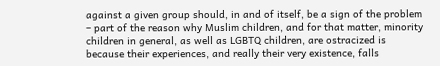against a given group should, in and of itself, be a sign of the problem – part of the reason why Muslim children, and for that matter, minority children in general, as well as LGBTQ children, are ostracized is because their experiences, and really their very existence, falls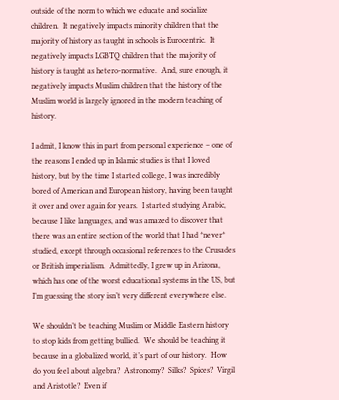outside of the norm to which we educate and socialize children.  It negatively impacts minority children that the majority of history as taught in schools is Eurocentric.  It negatively impacts LGBTQ children that the majority of history is taught as hetero-normative.  And, sure enough, it negatively impacts Muslim children that the history of the Muslim world is largely ignored in the modern teaching of history.

I admit, I know this in part from personal experience – one of the reasons I ended up in Islamic studies is that I loved history, but by the time I started college, I was incredibly bored of American and European history, having been taught it over and over again for years.  I started studying Arabic, because I like languages, and was amazed to discover that there was an entire section of the world that I had *never* studied, except through occasional references to the Crusades or British imperialism.  Admittedly, I grew up in Arizona, which has one of the worst educational systems in the US, but I’m guessing the story isn’t very different everywhere else.

We shouldn’t be teaching Muslim or Middle Eastern history to stop kids from getting bullied.  We should be teaching it because in a globalized world, it’s part of our history.  How do you feel about algebra?  Astronomy?  Silks?  Spices?  Virgil and Aristotle?  Even if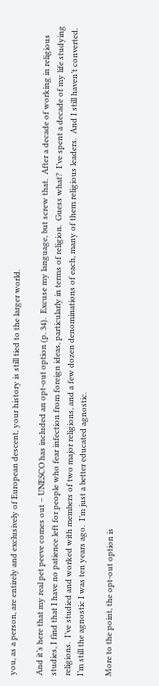you, as a person, are entirely and exclusively of European descent, your history is still tied to the larger world.

And it’s here that my real pet peeve comes out – UNESCO has included an opt-out option (p. 34).  Excuse my language, but screw that.  After a decade of working in religious studies, I find that I have no patience left for people who fear infection from foreign ideas, particularly in terms of religion.  Guess what?  I’ve spent a decade of my life studying religions.  I’ve studied and worked with members of two major religions, and a few dozen denominations of each, many of them religious leaders.  And I still haven’t converted.  I’m still the agnostic I was ten years ago.  I’m just a better educated agnostic.

More to the point, the opt-out option is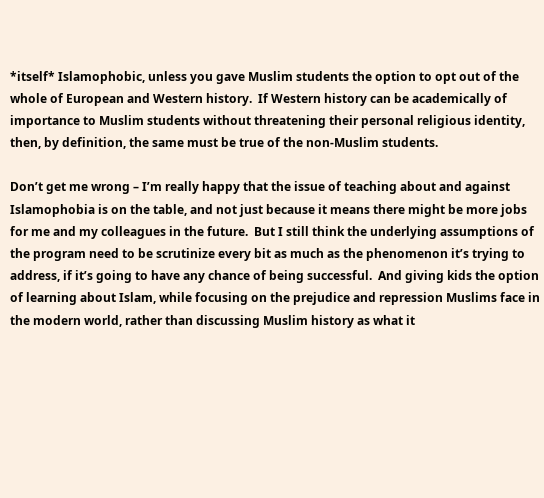*itself* Islamophobic, unless you gave Muslim students the option to opt out of the whole of European and Western history.  If Western history can be academically of importance to Muslim students without threatening their personal religious identity, then, by definition, the same must be true of the non-Muslim students.

Don’t get me wrong – I’m really happy that the issue of teaching about and against Islamophobia is on the table, and not just because it means there might be more jobs for me and my colleagues in the future.  But I still think the underlying assumptions of the program need to be scrutinize every bit as much as the phenomenon it’s trying to address, if it’s going to have any chance of being successful.  And giving kids the option of learning about Islam, while focusing on the prejudice and repression Muslims face in the modern world, rather than discussing Muslim history as what it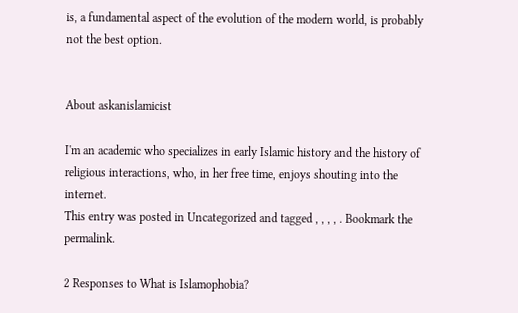is, a fundamental aspect of the evolution of the modern world, is probably not the best option.


About askanislamicist

I'm an academic who specializes in early Islamic history and the history of religious interactions, who, in her free time, enjoys shouting into the internet.
This entry was posted in Uncategorized and tagged , , , , . Bookmark the permalink.

2 Responses to What is Islamophobia?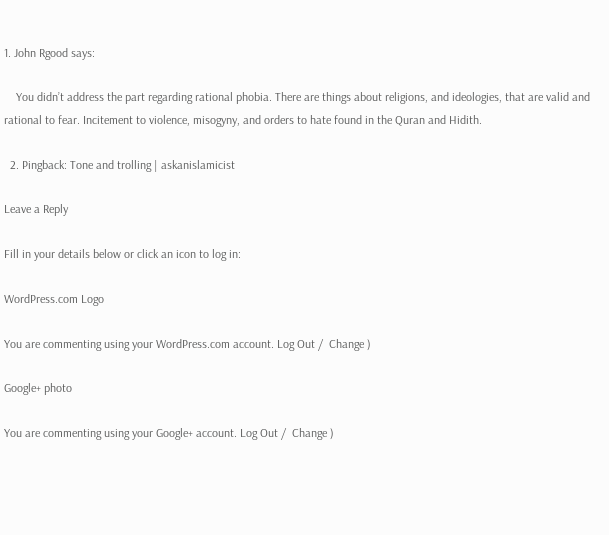1. John Rgood says:

    You didn’t address the part regarding rational phobia. There are things about religions, and ideologies, that are valid and rational to fear. Incitement to violence, misogyny, and orders to hate found in the Quran and Hidith.

  2. Pingback: Tone and trolling | askanislamicist

Leave a Reply

Fill in your details below or click an icon to log in:

WordPress.com Logo

You are commenting using your WordPress.com account. Log Out /  Change )

Google+ photo

You are commenting using your Google+ account. Log Out /  Change )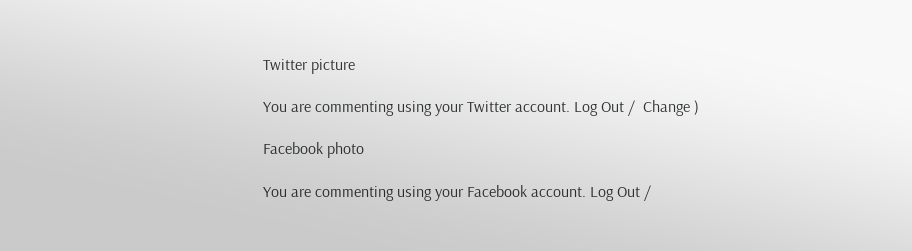Twitter picture

You are commenting using your Twitter account. Log Out /  Change )

Facebook photo

You are commenting using your Facebook account. Log Out /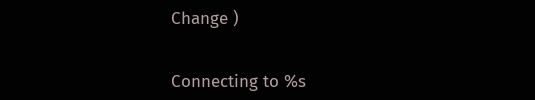Change )


Connecting to %s